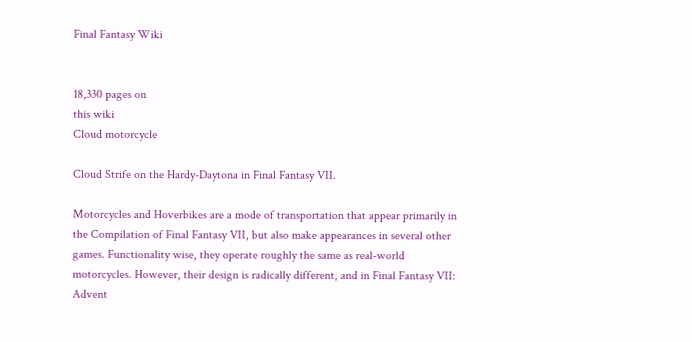Final Fantasy Wiki


18,330 pages on
this wiki
Cloud motorcycle

Cloud Strife on the Hardy-Daytona in Final Fantasy VII.

Motorcycles and Hoverbikes are a mode of transportation that appear primarily in the Compilation of Final Fantasy VII, but also make appearances in several other games. Functionality wise, they operate roughly the same as real-world motorcycles. However, their design is radically different, and in Final Fantasy VII: Advent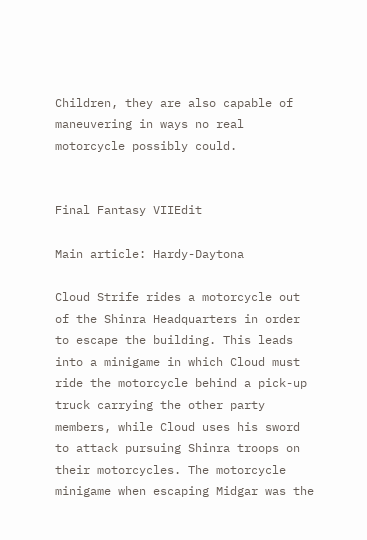Children, they are also capable of maneuvering in ways no real motorcycle possibly could.


Final Fantasy VIIEdit

Main article: Hardy-Daytona

Cloud Strife rides a motorcycle out of the Shinra Headquarters in order to escape the building. This leads into a minigame in which Cloud must ride the motorcycle behind a pick-up truck carrying the other party members, while Cloud uses his sword to attack pursuing Shinra troops on their motorcycles. The motorcycle minigame when escaping Midgar was the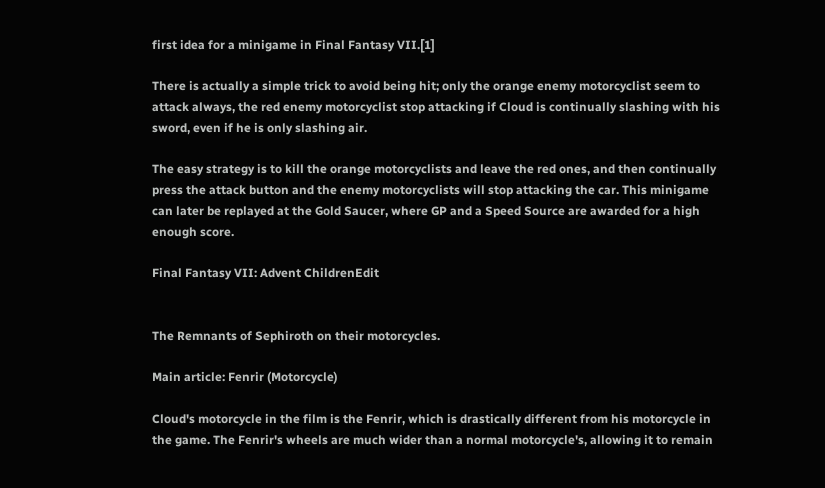first idea for a minigame in Final Fantasy VII.[1]

There is actually a simple trick to avoid being hit; only the orange enemy motorcyclist seem to attack always, the red enemy motorcyclist stop attacking if Cloud is continually slashing with his sword, even if he is only slashing air.

The easy strategy is to kill the orange motorcyclists and leave the red ones, and then continually press the attack button and the enemy motorcyclists will stop attacking the car. This minigame can later be replayed at the Gold Saucer, where GP and a Speed Source are awarded for a high enough score.

Final Fantasy VII: Advent ChildrenEdit


The Remnants of Sephiroth on their motorcycles.

Main article: Fenrir (Motorcycle)

Cloud's motorcycle in the film is the Fenrir, which is drastically different from his motorcycle in the game. The Fenrir's wheels are much wider than a normal motorcycle's, allowing it to remain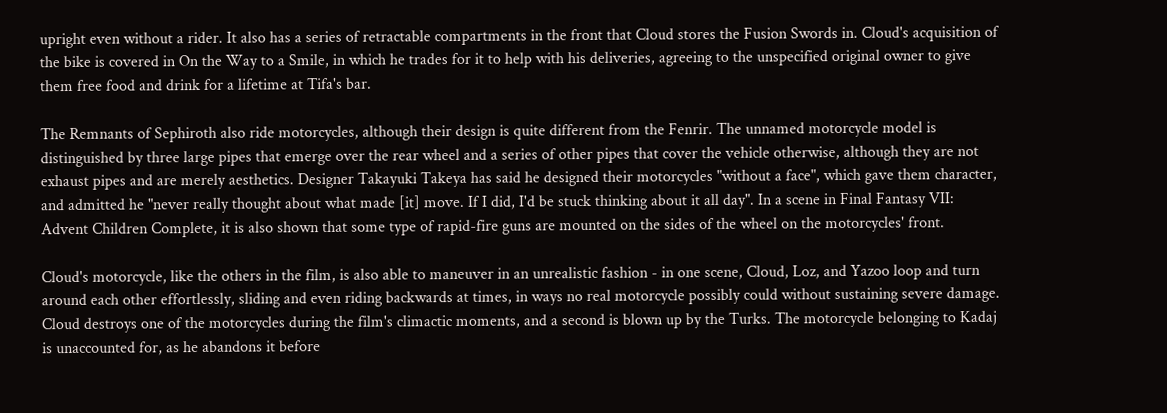upright even without a rider. It also has a series of retractable compartments in the front that Cloud stores the Fusion Swords in. Cloud's acquisition of the bike is covered in On the Way to a Smile, in which he trades for it to help with his deliveries, agreeing to the unspecified original owner to give them free food and drink for a lifetime at Tifa's bar.

The Remnants of Sephiroth also ride motorcycles, although their design is quite different from the Fenrir. The unnamed motorcycle model is distinguished by three large pipes that emerge over the rear wheel and a series of other pipes that cover the vehicle otherwise, although they are not exhaust pipes and are merely aesthetics. Designer Takayuki Takeya has said he designed their motorcycles "without a face", which gave them character, and admitted he "never really thought about what made [it] move. If I did, I'd be stuck thinking about it all day". In a scene in Final Fantasy VII: Advent Children Complete, it is also shown that some type of rapid-fire guns are mounted on the sides of the wheel on the motorcycles' front.

Cloud's motorcycle, like the others in the film, is also able to maneuver in an unrealistic fashion - in one scene, Cloud, Loz, and Yazoo loop and turn around each other effortlessly, sliding and even riding backwards at times, in ways no real motorcycle possibly could without sustaining severe damage. Cloud destroys one of the motorcycles during the film's climactic moments, and a second is blown up by the Turks. The motorcycle belonging to Kadaj is unaccounted for, as he abandons it before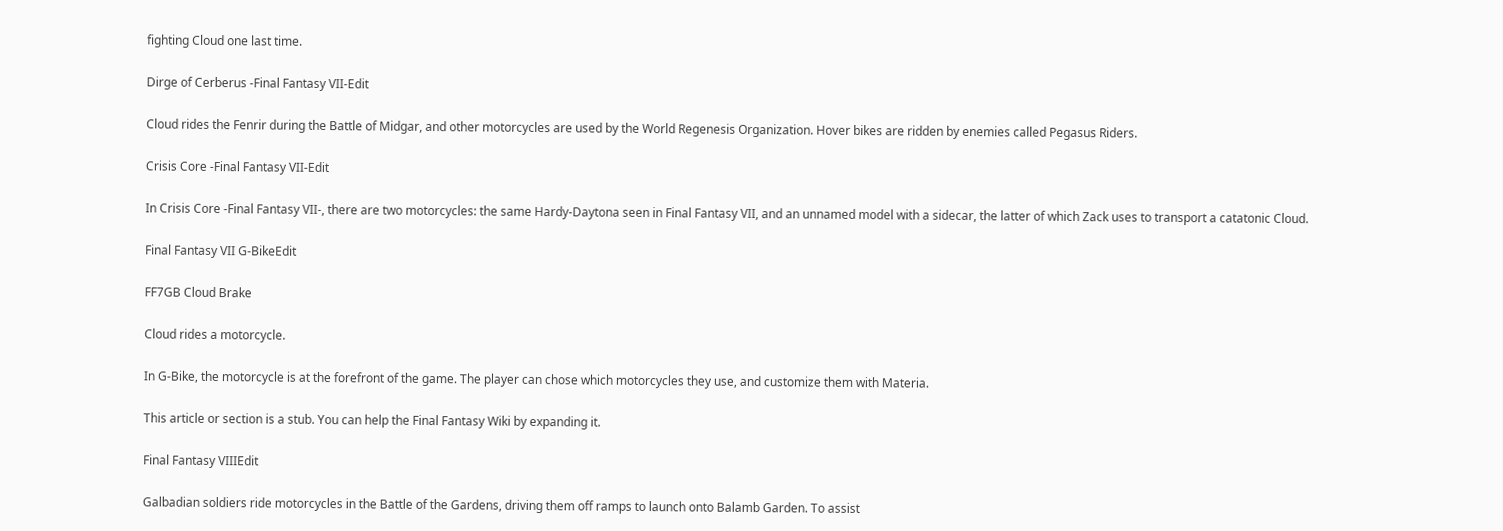fighting Cloud one last time.

Dirge of Cerberus -Final Fantasy VII-Edit

Cloud rides the Fenrir during the Battle of Midgar, and other motorcycles are used by the World Regenesis Organization. Hover bikes are ridden by enemies called Pegasus Riders.

Crisis Core -Final Fantasy VII-Edit

In Crisis Core -Final Fantasy VII-, there are two motorcycles: the same Hardy-Daytona seen in Final Fantasy VII, and an unnamed model with a sidecar, the latter of which Zack uses to transport a catatonic Cloud.

Final Fantasy VII G-BikeEdit

FF7GB Cloud Brake

Cloud rides a motorcycle.

In G-Bike, the motorcycle is at the forefront of the game. The player can chose which motorcycles they use, and customize them with Materia.

This article or section is a stub. You can help the Final Fantasy Wiki by expanding it.

Final Fantasy VIIIEdit

Galbadian soldiers ride motorcycles in the Battle of the Gardens, driving them off ramps to launch onto Balamb Garden. To assist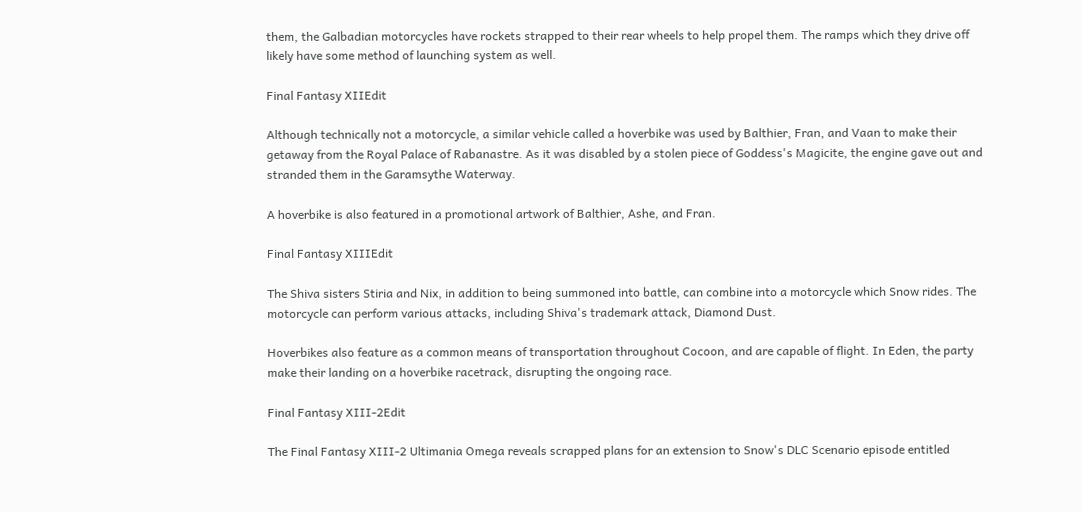them, the Galbadian motorcycles have rockets strapped to their rear wheels to help propel them. The ramps which they drive off likely have some method of launching system as well.

Final Fantasy XIIEdit

Although technically not a motorcycle, a similar vehicle called a hoverbike was used by Balthier, Fran, and Vaan to make their getaway from the Royal Palace of Rabanastre. As it was disabled by a stolen piece of Goddess's Magicite, the engine gave out and stranded them in the Garamsythe Waterway.

A hoverbike is also featured in a promotional artwork of Balthier, Ashe, and Fran.

Final Fantasy XIIIEdit

The Shiva sisters Stiria and Nix, in addition to being summoned into battle, can combine into a motorcycle which Snow rides. The motorcycle can perform various attacks, including Shiva's trademark attack, Diamond Dust.

Hoverbikes also feature as a common means of transportation throughout Cocoon, and are capable of flight. In Eden, the party make their landing on a hoverbike racetrack, disrupting the ongoing race.

Final Fantasy XIII-2Edit

The Final Fantasy XIII-2 Ultimania Omega reveals scrapped plans for an extension to Snow's DLC Scenario episode entitled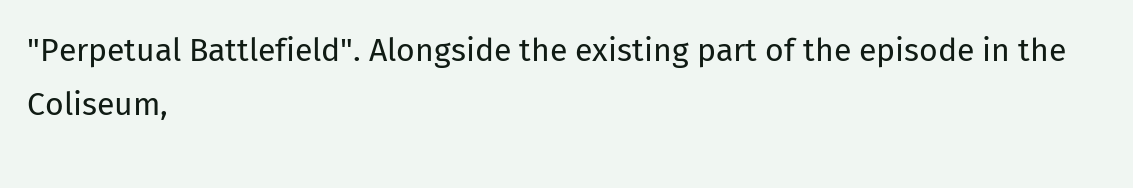"Perpetual Battlefield". Alongside the existing part of the episode in the Coliseum,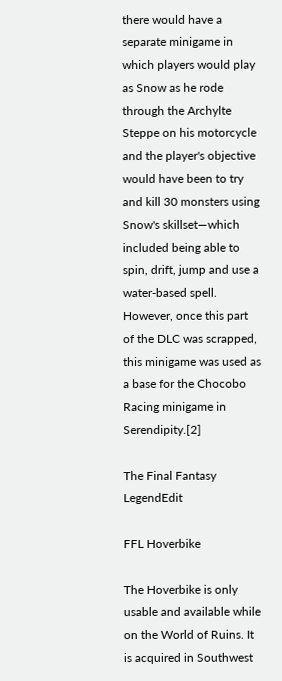there would have a separate minigame in which players would play as Snow as he rode through the Archylte Steppe on his motorcycle and the player's objective would have been to try and kill 30 monsters using Snow's skillset—which included being able to spin, drift, jump and use a water-based spell. However, once this part of the DLC was scrapped, this minigame was used as a base for the Chocobo Racing minigame in Serendipity.[2]

The Final Fantasy LegendEdit

FFL Hoverbike

The Hoverbike is only usable and available while on the World of Ruins. It is acquired in Southwest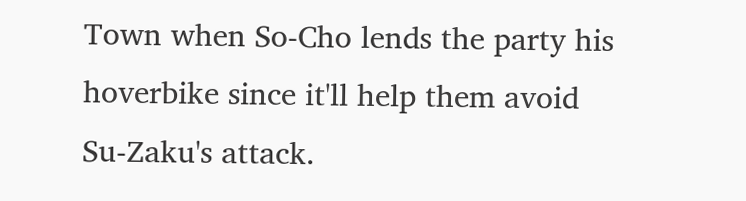Town when So-Cho lends the party his hoverbike since it'll help them avoid Su-Zaku's attack.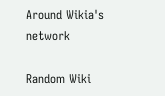Around Wikia's network

Random Wiki